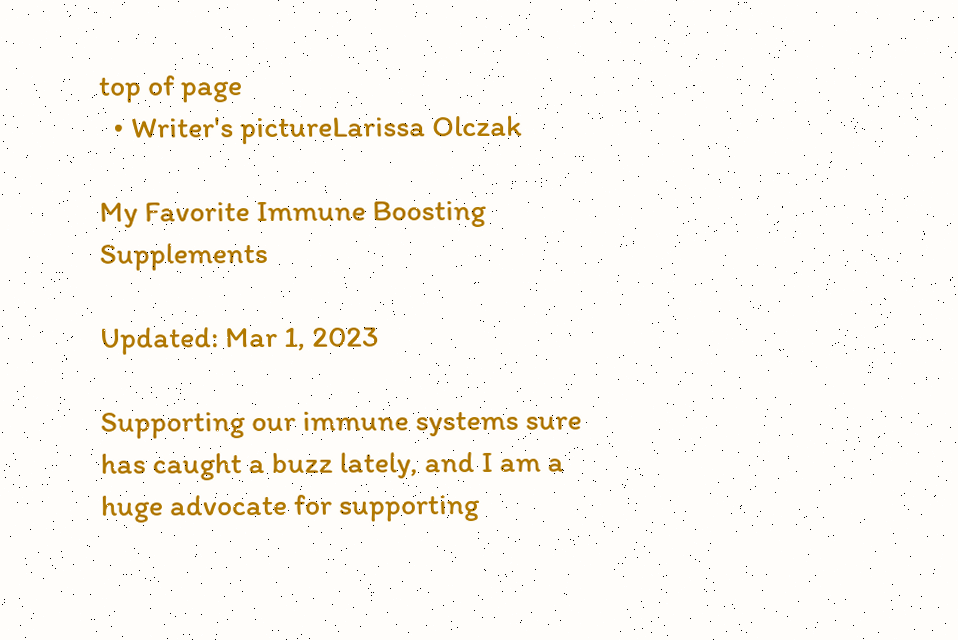top of page
  • Writer's pictureLarissa Olczak

My Favorite Immune Boosting Supplements

Updated: Mar 1, 2023

Supporting our immune systems sure has caught a buzz lately, and I am a huge advocate for supporting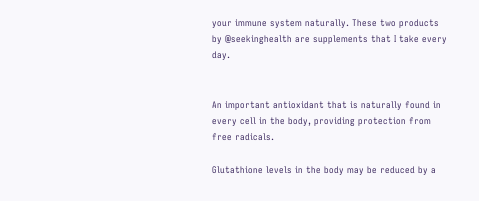your immune system naturally. These two products by @seekinghealth are supplements that I take every day.


An important antioxidant that is naturally found in every cell in the body, providing protection from free radicals.

Glutathione levels in the body may be reduced by a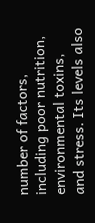number of factors, including poor nutrition, environmental toxins, and stress. Its levels also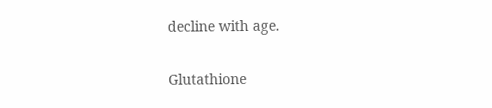decline with age.

Glutathione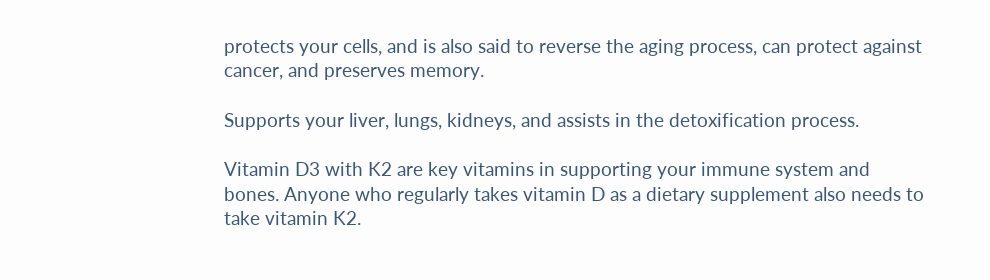protects your cells, and is also said to reverse the aging process, can protect against cancer, and preserves memory.

Supports your liver, lungs, kidneys, and assists in the detoxification process.

Vitamin D3 with K2 are key vitamins in supporting your immune system and bones. Anyone who regularly takes vitamin D as a dietary supplement also needs to take vitamin K2.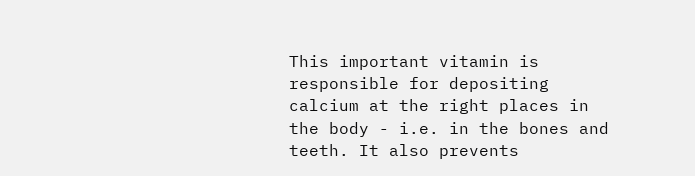This important vitamin is responsible for depositing calcium at the right places in the body - i.e. in the bones and teeth. It also prevents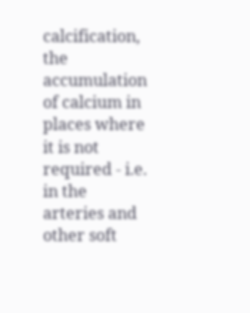calcification, the accumulation of calcium in places where it is not required - i.e. in the arteries and other soft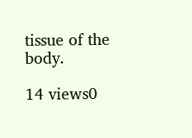tissue of the body.

14 views0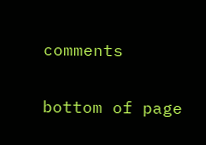comments


bottom of page